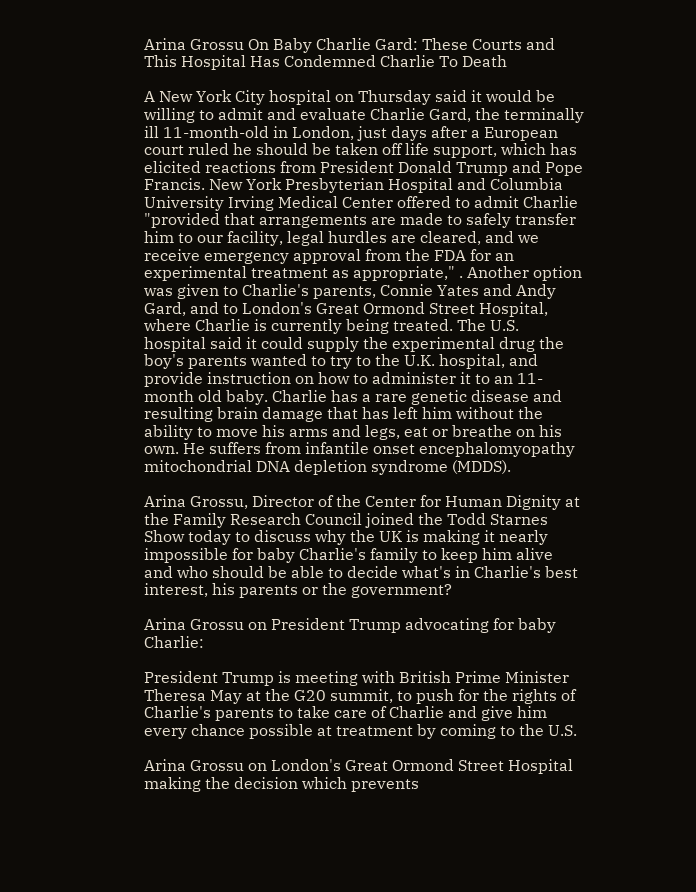Arina Grossu On Baby Charlie Gard: These Courts and This Hospital Has Condemned Charlie To Death

A New York City hospital on Thursday said it would be willing to admit and evaluate Charlie Gard, the terminally ill 11-month-old in London, just days after a European court ruled he should be taken off life support, which has elicited reactions from President Donald Trump and Pope Francis. New York Presbyterian Hospital and Columbia University Irving Medical Center offered to admit Charlie "provided that arrangements are made to safely transfer him to our facility, legal hurdles are cleared, and we receive emergency approval from the FDA for an experimental treatment as appropriate," . Another option was given to Charlie's parents, Connie Yates and Andy Gard, and to London's Great Ormond Street Hospital, where Charlie is currently being treated. The U.S. hospital said it could supply the experimental drug the boy's parents wanted to try to the U.K. hospital, and provide instruction on how to administer it to an 11-month old baby. Charlie has a rare genetic disease and resulting brain damage that has left him without the ability to move his arms and legs, eat or breathe on his own. He suffers from infantile onset encephalomyopathy mitochondrial DNA depletion syndrome (MDDS).

Arina Grossu, Director of the Center for Human Dignity at the Family Research Council joined the Todd Starnes Show today to discuss why the UK is making it nearly impossible for baby Charlie's family to keep him alive and who should be able to decide what's in Charlie's best interest, his parents or the government?

Arina Grossu on President Trump advocating for baby Charlie:

President Trump is meeting with British Prime Minister Theresa May at the G20 summit, to push for the rights of Charlie's parents to take care of Charlie and give him every chance possible at treatment by coming to the U.S.

Arina Grossu on London's Great Ormond Street Hospital making the decision which prevents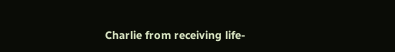Charlie from receiving life-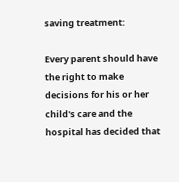saving treatment:

Every parent should have the right to make decisions for his or her child's care and the hospital has decided that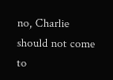no, Charlie should not come to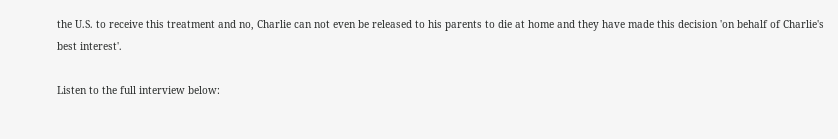the U.S. to receive this treatment and no, Charlie can not even be released to his parents to die at home and they have made this decision 'on behalf of Charlie's best interest'.

Listen to the full interview below: